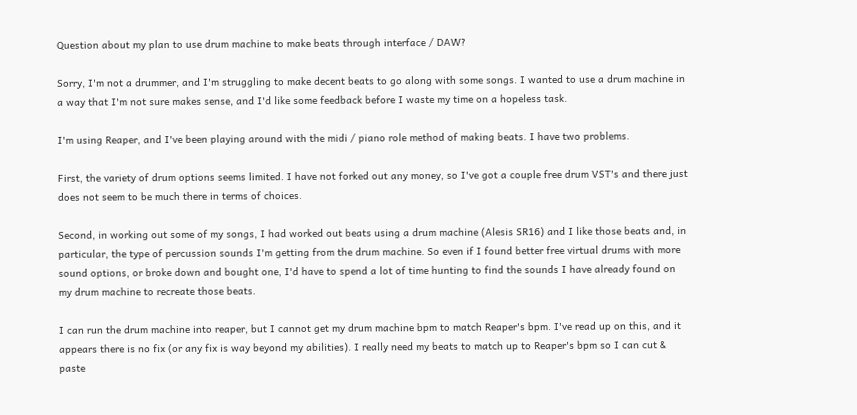Question about my plan to use drum machine to make beats through interface / DAW?

Sorry, I'm not a drummer, and I'm struggling to make decent beats to go along with some songs. I wanted to use a drum machine in a way that I'm not sure makes sense, and I'd like some feedback before I waste my time on a hopeless task.

I'm using Reaper, and I've been playing around with the midi / piano role method of making beats. I have two problems.

First, the variety of drum options seems limited. I have not forked out any money, so I've got a couple free drum VST's and there just does not seem to be much there in terms of choices.

Second, in working out some of my songs, I had worked out beats using a drum machine (Alesis SR16) and I like those beats and, in particular, the type of percussion sounds I'm getting from the drum machine. So even if I found better free virtual drums with more sound options, or broke down and bought one, I'd have to spend a lot of time hunting to find the sounds I have already found on my drum machine to recreate those beats.

I can run the drum machine into reaper, but I cannot get my drum machine bpm to match Reaper's bpm. I've read up on this, and it appears there is no fix (or any fix is way beyond my abilities). I really need my beats to match up to Reaper's bpm so I can cut & paste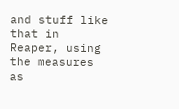and stuff like that in Reaper, using the measures as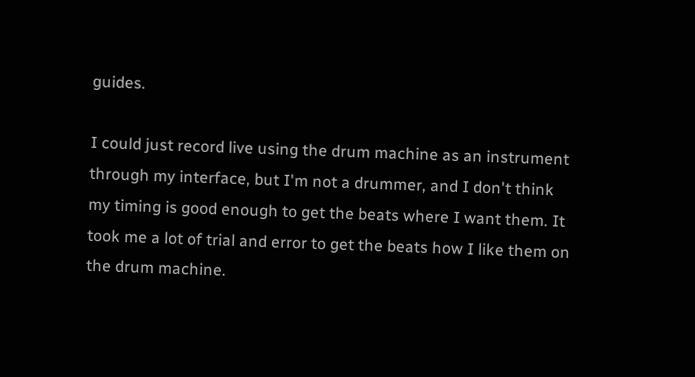guides.

I could just record live using the drum machine as an instrument through my interface, but I'm not a drummer, and I don't think my timing is good enough to get the beats where I want them. It took me a lot of trial and error to get the beats how I like them on the drum machine.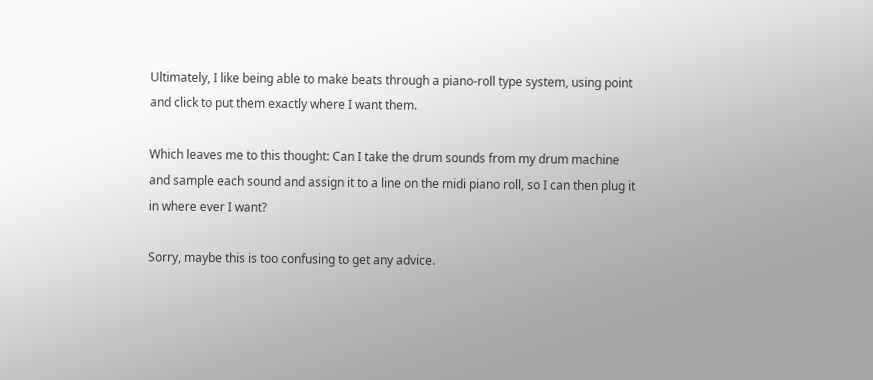Ultimately, I like being able to make beats through a piano-roll type system, using point and click to put them exactly where I want them.

Which leaves me to this thought: Can I take the drum sounds from my drum machine and sample each sound and assign it to a line on the midi piano roll, so I can then plug it in where ever I want?

Sorry, maybe this is too confusing to get any advice.